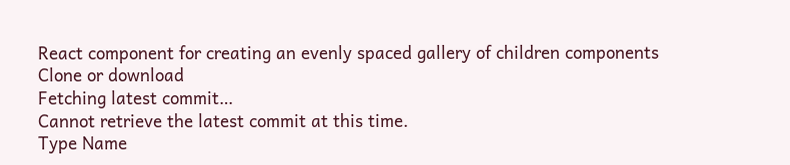React component for creating an evenly spaced gallery of children components
Clone or download
Fetching latest commit…
Cannot retrieve the latest commit at this time.
Type Name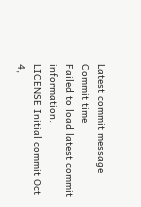Latest commit message Commit time
Failed to load latest commit information.
LICENSE Initial commit Oct 4,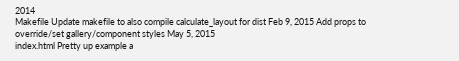2014
Makefile Update makefile to also compile calculate_layout for dist Feb 9, 2015 Add props to override/set gallery/component styles May 5, 2015
index.html Pretty up example a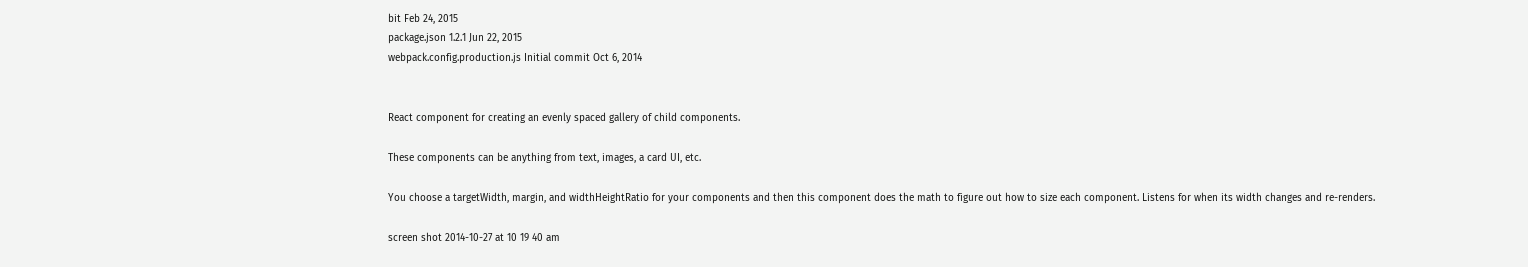bit Feb 24, 2015
package.json 1.2.1 Jun 22, 2015
webpack.config.production.js Initial commit Oct 6, 2014


React component for creating an evenly spaced gallery of child components.

These components can be anything from text, images, a card UI, etc.

You choose a targetWidth, margin, and widthHeightRatio for your components and then this component does the math to figure out how to size each component. Listens for when its width changes and re-renders.

screen shot 2014-10-27 at 10 19 40 am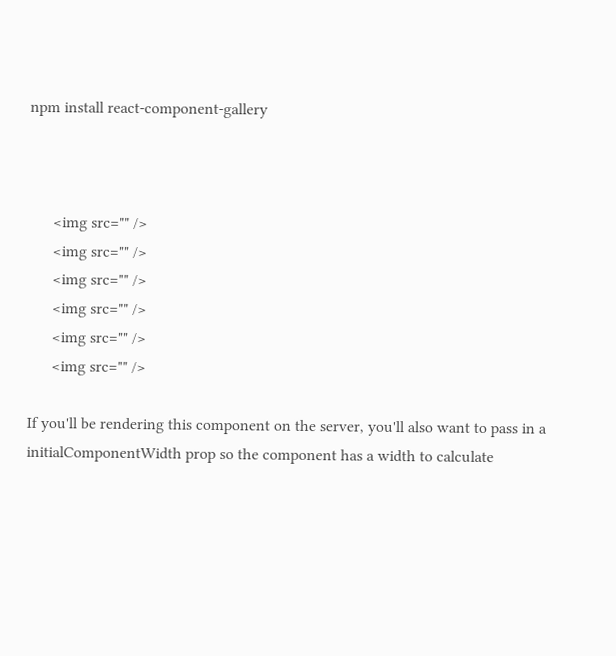npm install react-component-gallery



      <img src="" />
      <img src="" />
      <img src="" />
      <img src="" />
      <img src="" />
      <img src="" />

If you'll be rendering this component on the server, you'll also want to pass in a initialComponentWidth prop so the component has a width to calculate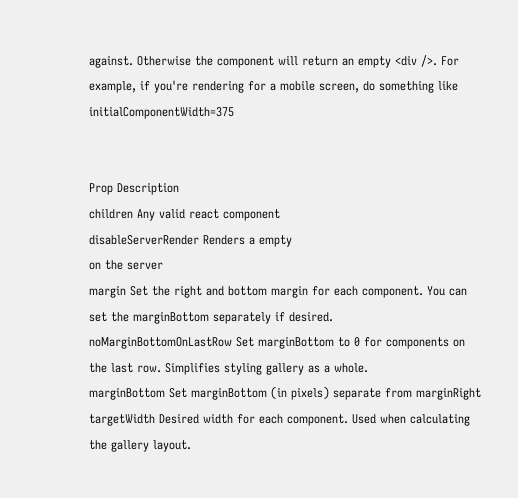against. Otherwise the component will return an empty <div />. For example, if you're rendering for a mobile screen, do something like initialComponentWidth=375


Prop Description
children Any valid react component
disableServerRender Renders a empty
on the server
margin Set the right and bottom margin for each component. You can set the marginBottom separately if desired.
noMarginBottomOnLastRow Set marginBottom to 0 for components on the last row. Simplifies styling gallery as a whole.
marginBottom Set marginBottom (in pixels) separate from marginRight
targetWidth Desired width for each component. Used when calculating the gallery layout.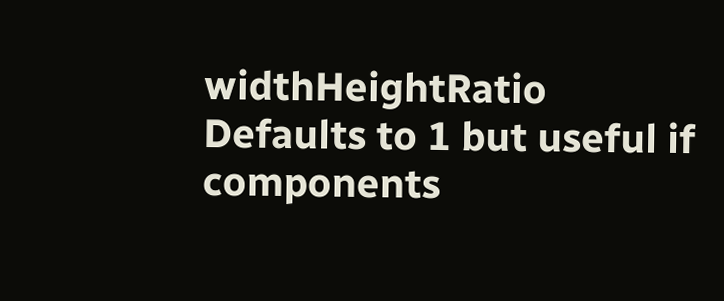widthHeightRatio Defaults to 1 but useful if components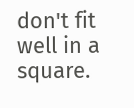don't fit well in a square.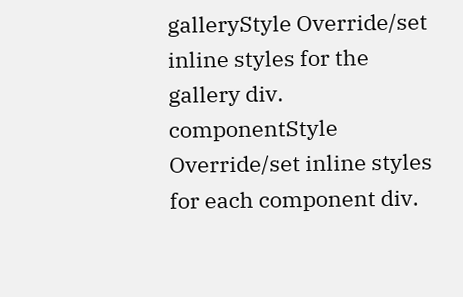galleryStyle Override/set inline styles for the gallery div.
componentStyle Override/set inline styles for each component div.